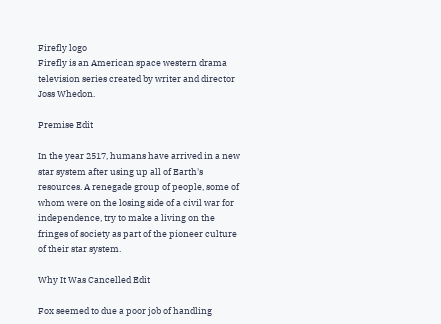Firefly logo
Firefly is an American space western drama television series created by writer and director Joss Whedon.

Premise Edit

In the year 2517, humans have arrived in a new star system after using up all of Earth's resources. A renegade group of people, some of whom were on the losing side of a civil war for independence, try to make a living on the fringes of society as part of the pioneer culture of their star system.

Why It Was Cancelled Edit

Fox seemed to due a poor job of handling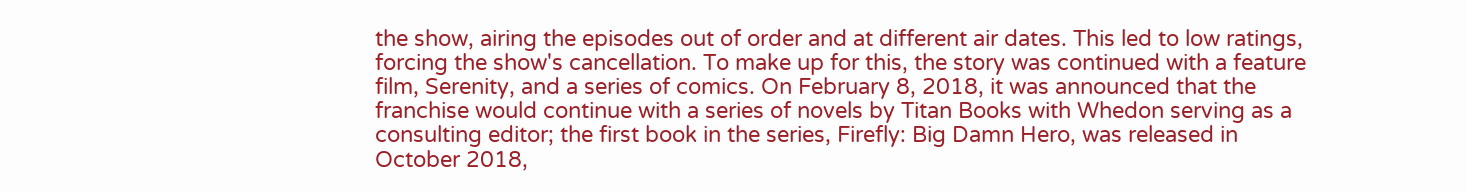the show, airing the episodes out of order and at different air dates. This led to low ratings, forcing the show's cancellation. To make up for this, the story was continued with a feature film, Serenity, and a series of comics. On February 8, 2018, it was announced that the franchise would continue with a series of novels by Titan Books with Whedon serving as a consulting editor; the first book in the series, Firefly: Big Damn Hero, was released in October 2018,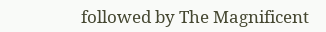followed by The Magnificent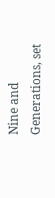Nine and Generations, set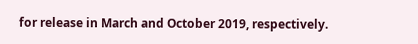for release in March and October 2019, respectively.